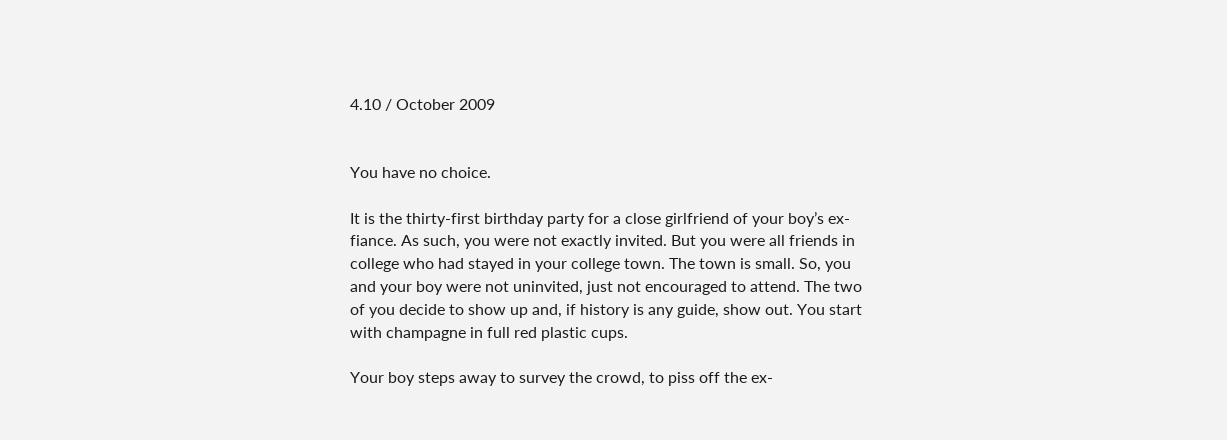4.10 / October 2009


You have no choice.

It is the thirty-first birthday party for a close girlfriend of your boy’s ex-fiance. As such, you were not exactly invited. But you were all friends in college who had stayed in your college town. The town is small. So, you and your boy were not uninvited, just not encouraged to attend. The two of you decide to show up and, if history is any guide, show out. You start with champagne in full red plastic cups.

Your boy steps away to survey the crowd, to piss off the ex-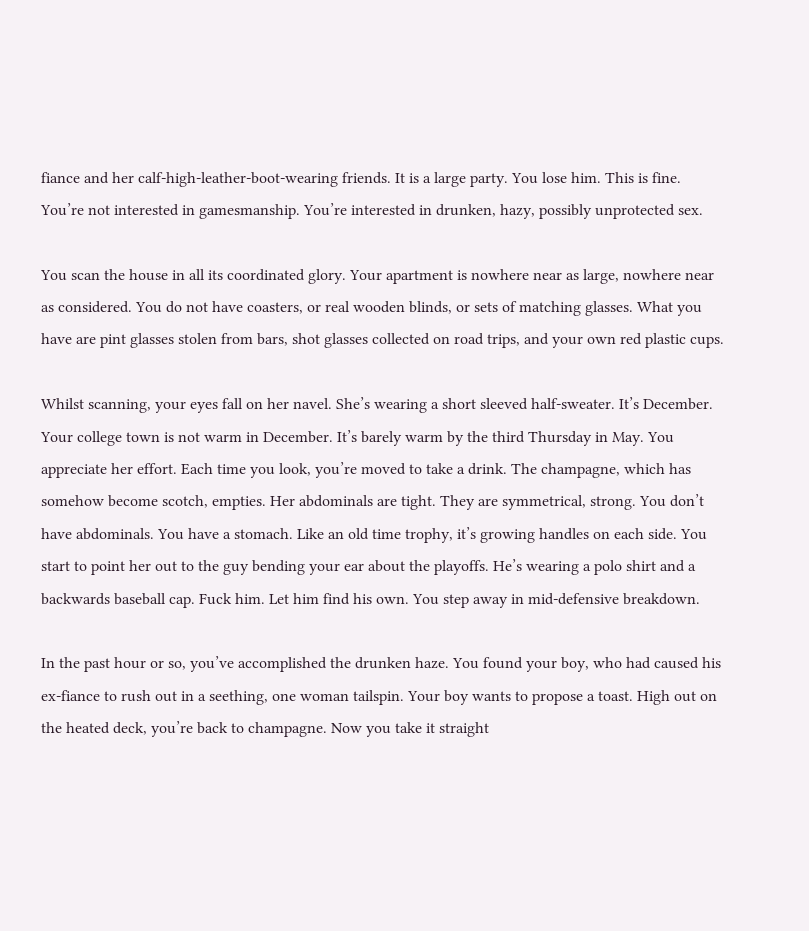fiance and her calf-high-leather-boot-wearing friends. It is a large party. You lose him. This is fine. You’re not interested in gamesmanship. You’re interested in drunken, hazy, possibly unprotected sex.

You scan the house in all its coordinated glory. Your apartment is nowhere near as large, nowhere near as considered. You do not have coasters, or real wooden blinds, or sets of matching glasses. What you have are pint glasses stolen from bars, shot glasses collected on road trips, and your own red plastic cups.

Whilst scanning, your eyes fall on her navel. She’s wearing a short sleeved half-sweater. It’s December. Your college town is not warm in December. It’s barely warm by the third Thursday in May. You appreciate her effort. Each time you look, you’re moved to take a drink. The champagne, which has somehow become scotch, empties. Her abdominals are tight. They are symmetrical, strong. You don’t have abdominals. You have a stomach. Like an old time trophy, it’s growing handles on each side. You start to point her out to the guy bending your ear about the playoffs. He’s wearing a polo shirt and a backwards baseball cap. Fuck him. Let him find his own. You step away in mid-defensive breakdown.

In the past hour or so, you’ve accomplished the drunken haze. You found your boy, who had caused his ex-fiance to rush out in a seething, one woman tailspin. Your boy wants to propose a toast. High out on the heated deck, you’re back to champagne. Now you take it straight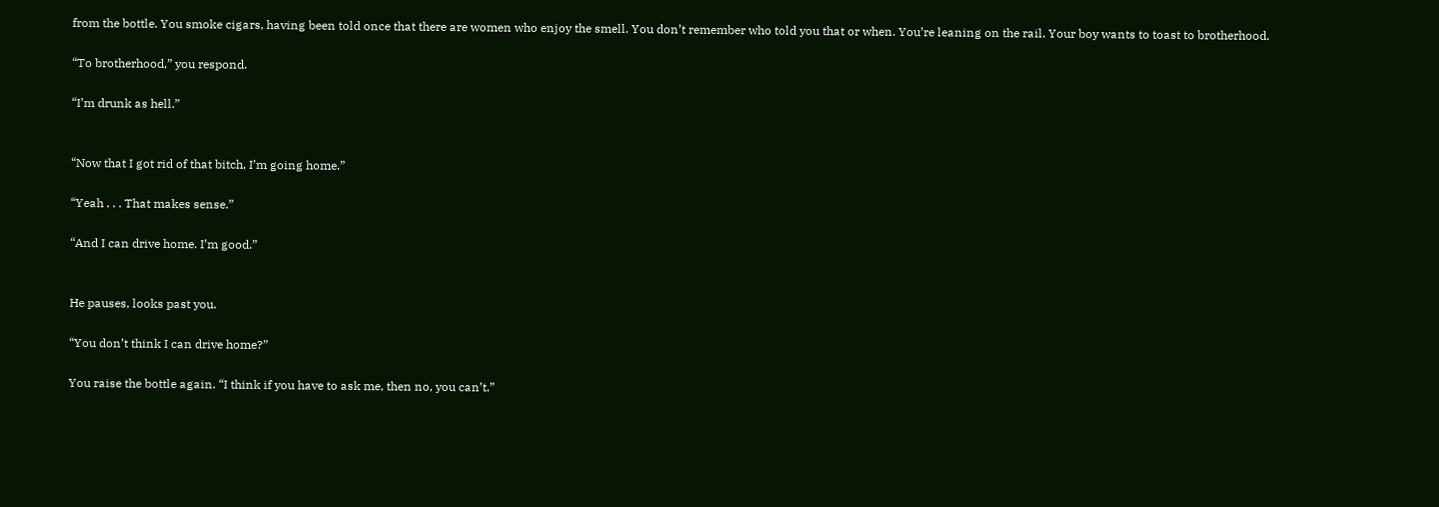from the bottle. You smoke cigars, having been told once that there are women who enjoy the smell. You don’t remember who told you that or when. You’re leaning on the rail. Your boy wants to toast to brotherhood.

“To brotherhood,” you respond.

“I’m drunk as hell.”


“Now that I got rid of that bitch, I’m going home.”

“Yeah . . . That makes sense.”

“And I can drive home. I’m good.”


He pauses, looks past you.

“You don’t think I can drive home?”

You raise the bottle again. “I think if you have to ask me, then no, you can’t.”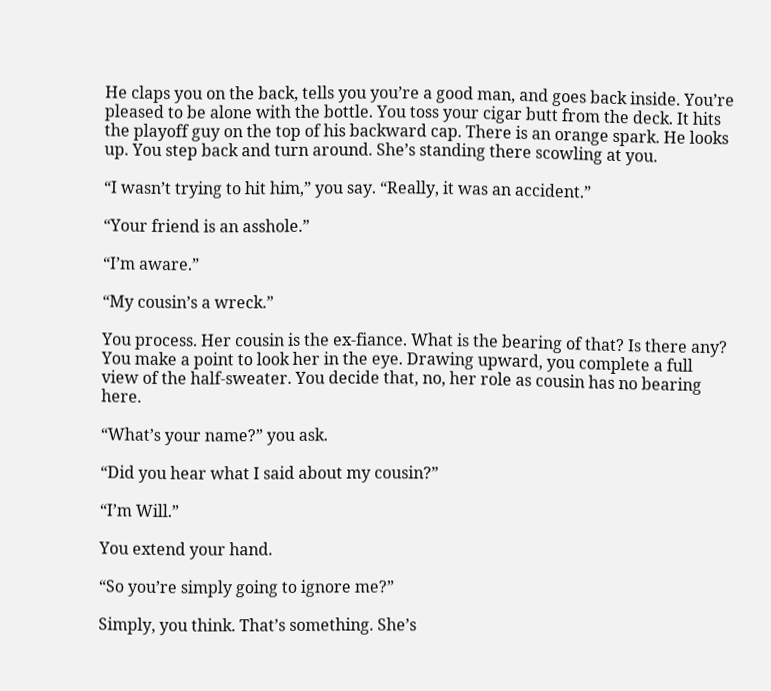He claps you on the back, tells you you’re a good man, and goes back inside. You’re pleased to be alone with the bottle. You toss your cigar butt from the deck. It hits the playoff guy on the top of his backward cap. There is an orange spark. He looks up. You step back and turn around. She’s standing there scowling at you.

“I wasn’t trying to hit him,” you say. “Really, it was an accident.”

“Your friend is an asshole.”

“I’m aware.”

“My cousin’s a wreck.”

You process. Her cousin is the ex-fiance. What is the bearing of that? Is there any? You make a point to look her in the eye. Drawing upward, you complete a full view of the half-sweater. You decide that, no, her role as cousin has no bearing here.

“What’s your name?” you ask.

“Did you hear what I said about my cousin?”

“I’m Will.”

You extend your hand.

“So you’re simply going to ignore me?”

Simply, you think. That’s something. She’s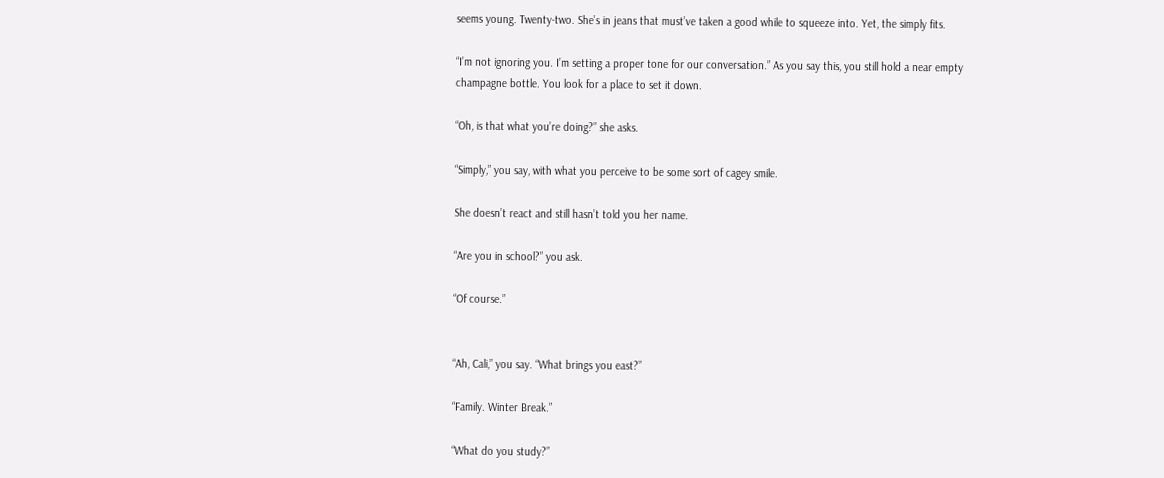seems young. Twenty-two. She’s in jeans that must’ve taken a good while to squeeze into. Yet, the simply fits.

“I’m not ignoring you. I’m setting a proper tone for our conversation.” As you say this, you still hold a near empty champagne bottle. You look for a place to set it down.

“Oh, is that what you’re doing?” she asks.

“Simply,” you say, with what you perceive to be some sort of cagey smile.

She doesn’t react and still hasn’t told you her name.

“Are you in school?” you ask.

“Of course.”


“Ah, Cali,” you say. “What brings you east?”

“Family. Winter Break.”

“What do you study?”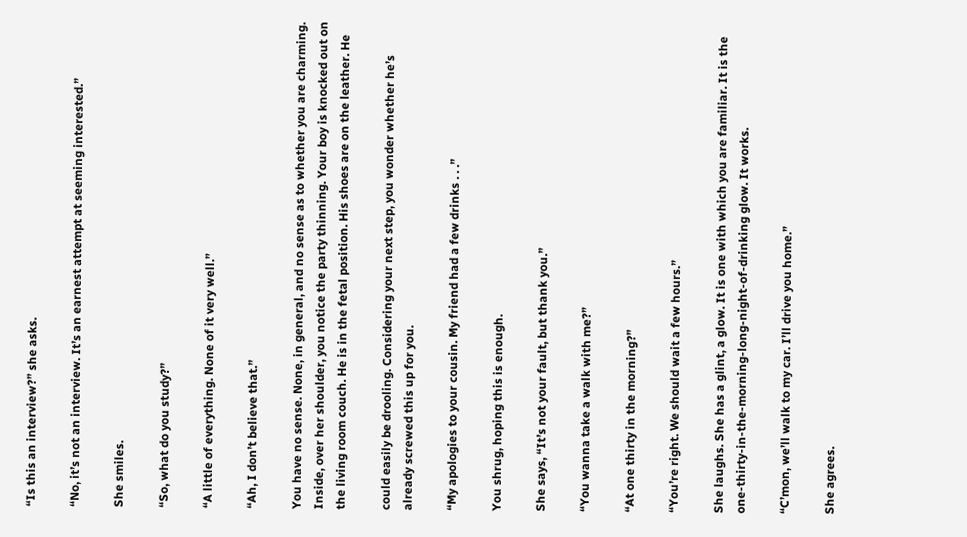“Is this an interview?” she asks.

“No, it’s not an interview. It’s an earnest attempt at seeming interested.”

She smiles.

“So, what do you study?”

“A little of everything. None of it very well.”

“Ah, I don’t believe that.”

You have no sense. None, in general, and no sense as to whether you are charming. Inside, over her shoulder, you notice the party thinning. Your boy is knocked out on the living room couch. He is in the fetal position. His shoes are on the leather. He

could easily be drooling. Considering your next step, you wonder whether he’s already screwed this up for you.

“My apologies to your cousin. My friend had a few drinks . . .”

You shrug, hoping this is enough.

She says, “It’s not your fault, but thank you.”

“You wanna take a walk with me?”

“At one thirty in the morning?”

“You’re right. We should wait a few hours.”

She laughs. She has a glint, a glow. It is one with which you are familiar. It is the one-thirty-in-the-morning-long-night-of-drinking glow. It works.

“C’mon, we’ll walk to my car. I’ll drive you home.”

She agrees.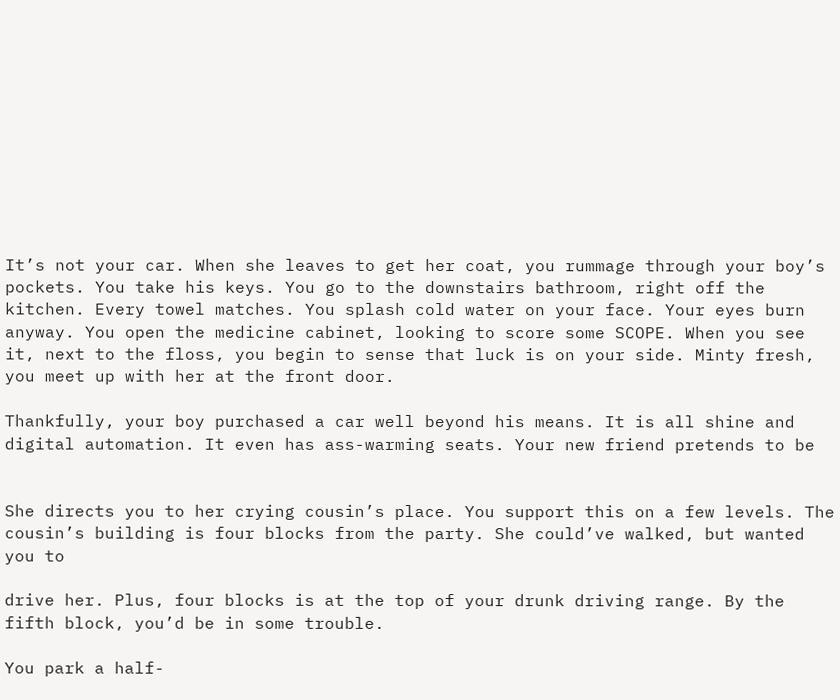It’s not your car. When she leaves to get her coat, you rummage through your boy’s pockets. You take his keys. You go to the downstairs bathroom, right off the kitchen. Every towel matches. You splash cold water on your face. Your eyes burn anyway. You open the medicine cabinet, looking to score some SCOPE. When you see it, next to the floss, you begin to sense that luck is on your side. Minty fresh, you meet up with her at the front door.

Thankfully, your boy purchased a car well beyond his means. It is all shine and digital automation. It even has ass-warming seats. Your new friend pretends to be


She directs you to her crying cousin’s place. You support this on a few levels. The cousin’s building is four blocks from the party. She could’ve walked, but wanted you to

drive her. Plus, four blocks is at the top of your drunk driving range. By the fifth block, you’d be in some trouble.

You park a half-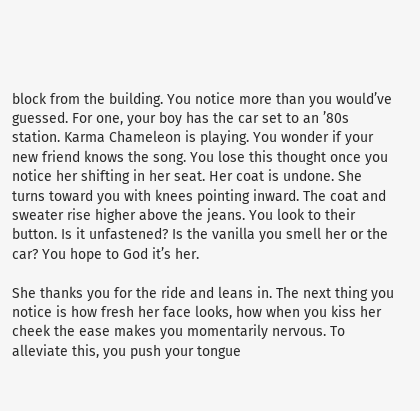block from the building. You notice more than you would’ve guessed. For one, your boy has the car set to an ’80s station. Karma Chameleon is playing. You wonder if your new friend knows the song. You lose this thought once you notice her shifting in her seat. Her coat is undone. She turns toward you with knees pointing inward. The coat and sweater rise higher above the jeans. You look to their button. Is it unfastened? Is the vanilla you smell her or the car? You hope to God it’s her.

She thanks you for the ride and leans in. The next thing you notice is how fresh her face looks, how when you kiss her cheek the ease makes you momentarily nervous. To alleviate this, you push your tongue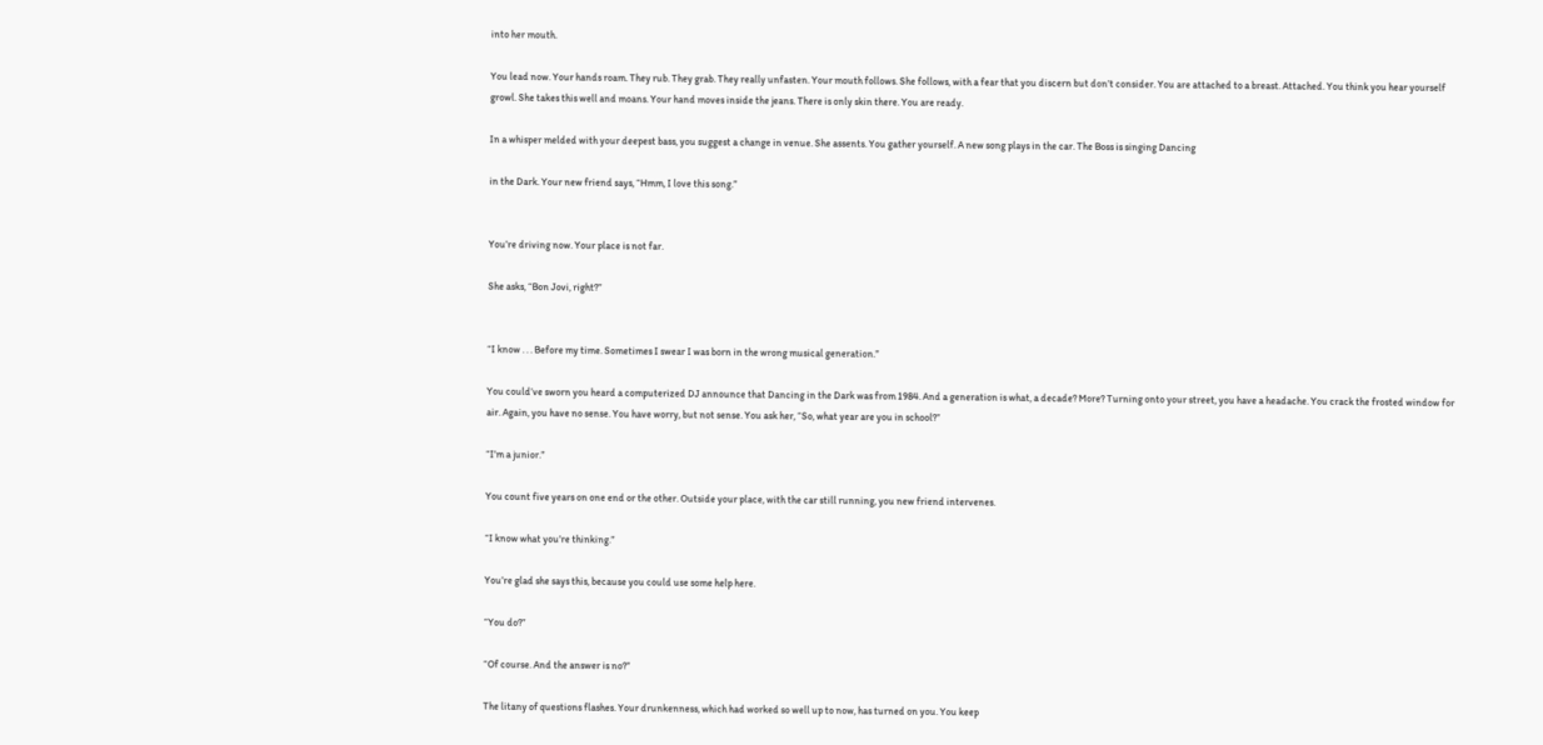into her mouth.

You lead now. Your hands roam. They rub. They grab. They really unfasten. Your mouth follows. She follows, with a fear that you discern but don’t consider. You are attached to a breast. Attached. You think you hear yourself growl. She takes this well and moans. Your hand moves inside the jeans. There is only skin there. You are ready.

In a whisper melded with your deepest bass, you suggest a change in venue. She assents. You gather yourself. A new song plays in the car. The Boss is singing Dancing

in the Dark. Your new friend says, “Hmm, I love this song.”


You’re driving now. Your place is not far.

She asks, “Bon Jovi, right?”


“I know . . . Before my time. Sometimes I swear I was born in the wrong musical generation.”

You could’ve sworn you heard a computerized DJ announce that Dancing in the Dark was from 1984. And a generation is what, a decade? More? Turning onto your street, you have a headache. You crack the frosted window for air. Again, you have no sense. You have worry, but not sense. You ask her, “So, what year are you in school?”

“I’m a junior.”

You count five years on one end or the other. Outside your place, with the car still running, you new friend intervenes.

“I know what you’re thinking.”

You’re glad she says this, because you could use some help here.

“You do?”

“Of course. And the answer is no?”

The litany of questions flashes. Your drunkenness, which had worked so well up to now, has turned on you. You keep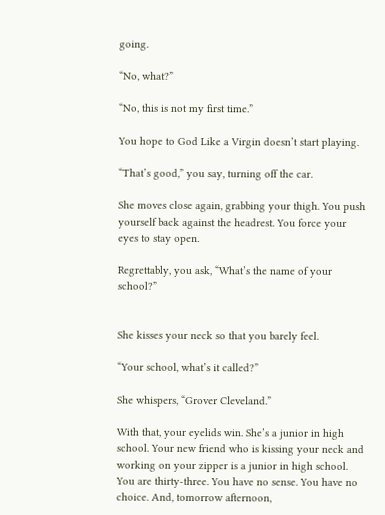going.

“No, what?”

“No, this is not my first time.”

You hope to God Like a Virgin doesn’t start playing.

“That’s good,” you say, turning off the car.

She moves close again, grabbing your thigh. You push yourself back against the headrest. You force your eyes to stay open.

Regrettably, you ask, “What’s the name of your school?”


She kisses your neck so that you barely feel.

“Your school, what’s it called?”

She whispers, “Grover Cleveland.”

With that, your eyelids win. She’s a junior in high school. Your new friend who is kissing your neck and working on your zipper is a junior in high school. You are thirty-three. You have no sense. You have no choice. And, tomorrow afternoon,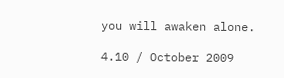you will awaken alone.

4.10 / October 2009